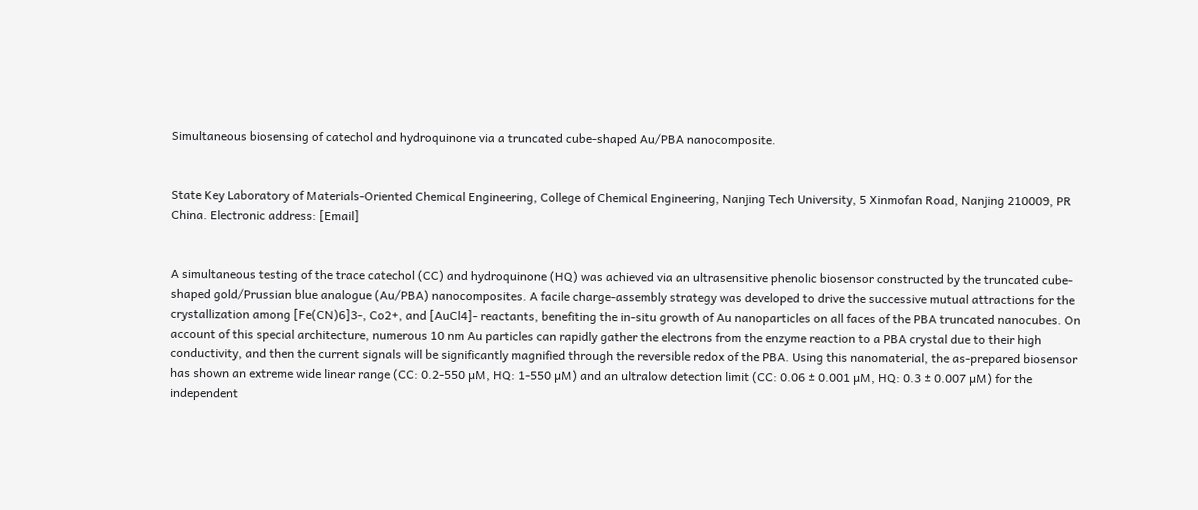Simultaneous biosensing of catechol and hydroquinone via a truncated cube-shaped Au/PBA nanocomposite.


State Key Laboratory of Materials-Oriented Chemical Engineering, College of Chemical Engineering, Nanjing Tech University, 5 Xinmofan Road, Nanjing 210009, PR China. Electronic address: [Email]


A simultaneous testing of the trace catechol (CC) and hydroquinone (HQ) was achieved via an ultrasensitive phenolic biosensor constructed by the truncated cube-shaped gold/Prussian blue analogue (Au/PBA) nanocomposites. A facile charge-assembly strategy was developed to drive the successive mutual attractions for the crystallization among [Fe(CN)6]3-, Co2+, and [AuCl4]- reactants, benefiting the in-situ growth of Au nanoparticles on all faces of the PBA truncated nanocubes. On account of this special architecture, numerous 10 nm Au particles can rapidly gather the electrons from the enzyme reaction to a PBA crystal due to their high conductivity, and then the current signals will be significantly magnified through the reversible redox of the PBA. Using this nanomaterial, the as-prepared biosensor has shown an extreme wide linear range (CC: 0.2-550 µM, HQ: 1-550 µM) and an ultralow detection limit (CC: 0.06 ± 0.001 µM, HQ: 0.3 ± 0.007 µM) for the independent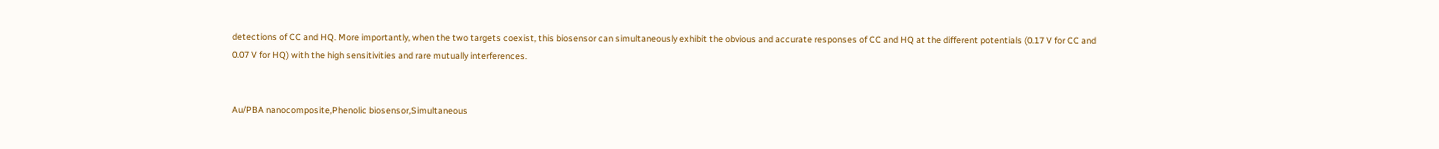detections of CC and HQ. More importantly, when the two targets coexist, this biosensor can simultaneously exhibit the obvious and accurate responses of CC and HQ at the different potentials (0.17 V for CC and 0.07 V for HQ) with the high sensitivities and rare mutually interferences.


Au/PBA nanocomposite,Phenolic biosensor,Simultaneous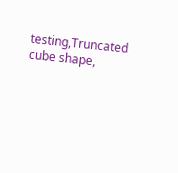testing,Truncated cube shape,